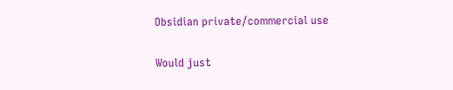Obsidian private/commercial use

Would just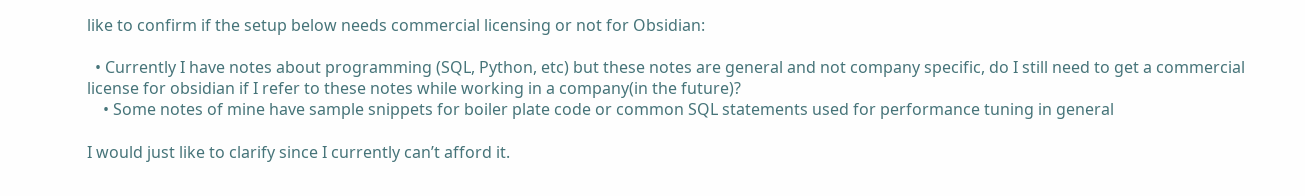like to confirm if the setup below needs commercial licensing or not for Obsidian:

  • Currently I have notes about programming (SQL, Python, etc) but these notes are general and not company specific, do I still need to get a commercial license for obsidian if I refer to these notes while working in a company(in the future)?
    • Some notes of mine have sample snippets for boiler plate code or common SQL statements used for performance tuning in general

I would just like to clarify since I currently can’t afford it.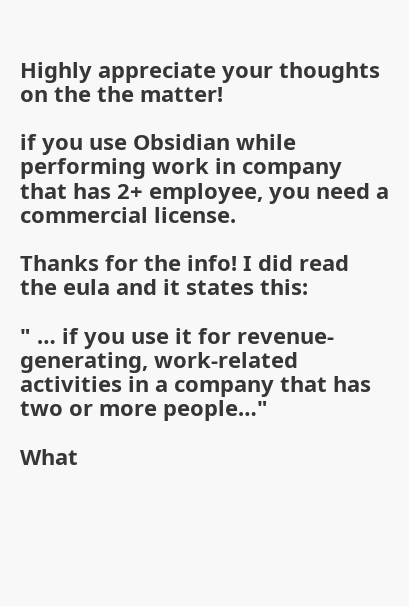Highly appreciate your thoughts on the the matter!

if you use Obsidian while performing work in company that has 2+ employee, you need a commercial license.

Thanks for the info! I did read the eula and it states this:

" … if you use it for revenue-generating, work-related activities in a company that has two or more people…"

What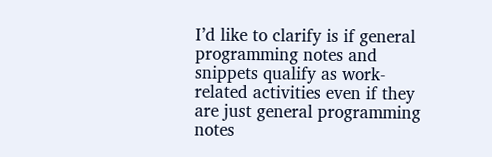I’d like to clarify is if general programming notes and snippets qualify as work-related activities even if they are just general programming notes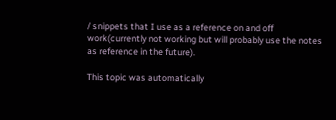/ snippets that I use as a reference on and off work(currently not working but will probably use the notes as reference in the future).

This topic was automatically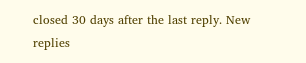closed 30 days after the last reply. New replies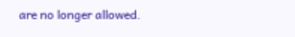are no longer allowed.